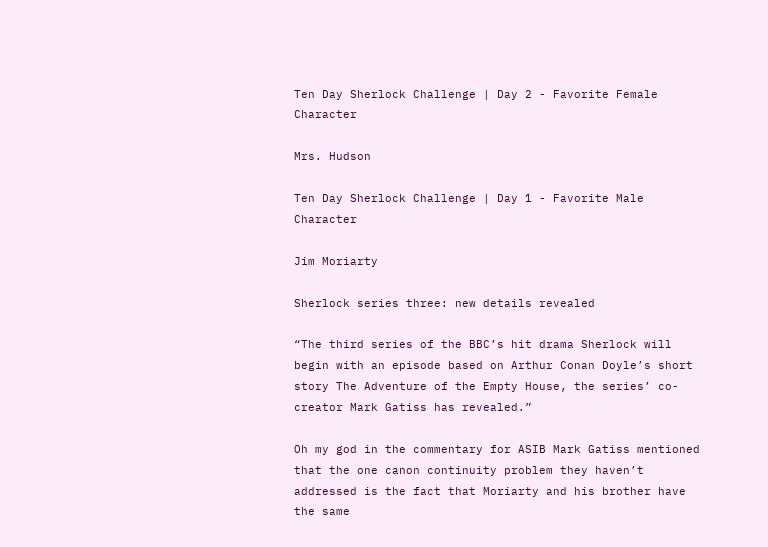Ten Day Sherlock Challenge | Day 2 - Favorite Female Character

Mrs. Hudson

Ten Day Sherlock Challenge | Day 1 - Favorite Male Character

Jim Moriarty

Sherlock series three: new details revealed

“The third series of the BBC’s hit drama Sherlock will begin with an episode based on Arthur Conan Doyle’s short story The Adventure of the Empty House, the series’ co-creator Mark Gatiss has revealed.”

Oh my god in the commentary for ASIB Mark Gatiss mentioned that the one canon continuity problem they haven’t addressed is the fact that Moriarty and his brother have the same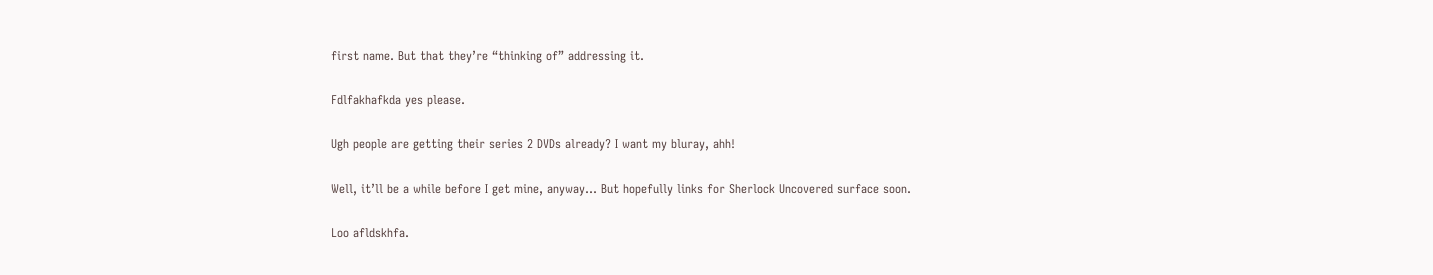first name. But that they’re “thinking of” addressing it.

Fdlfakhafkda yes please.

Ugh people are getting their series 2 DVDs already? I want my bluray, ahh!

Well, it’ll be a while before I get mine, anyway… But hopefully links for Sherlock Uncovered surface soon.

Loo afldskhfa.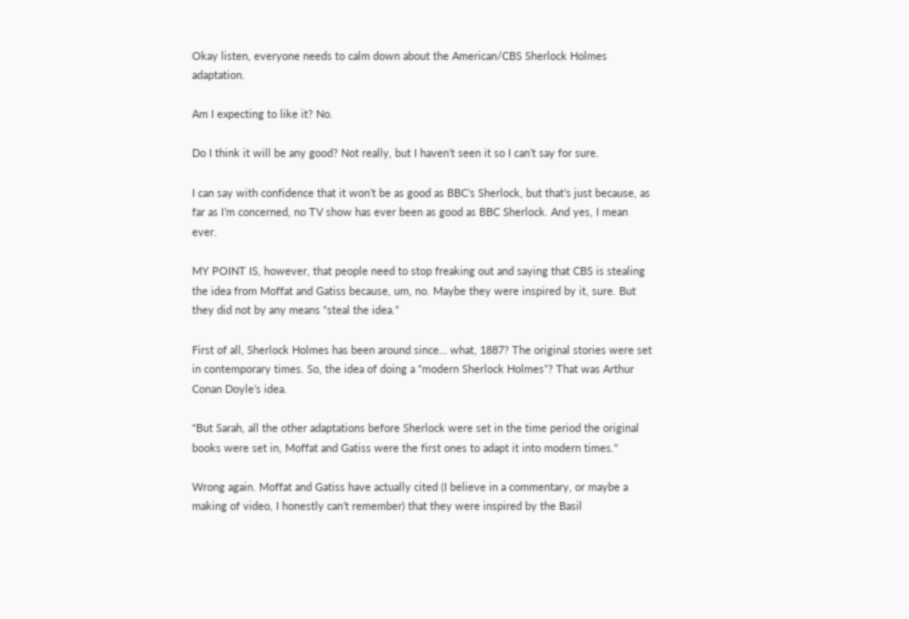Okay listen, everyone needs to calm down about the American/CBS Sherlock Holmes adaptation.

Am I expecting to like it? No.

Do I think it will be any good? Not really, but I haven’t seen it so I can’t say for sure.

I can say with confidence that it won’t be as good as BBC’s Sherlock, but that’s just because, as far as I’m concerned, no TV show has ever been as good as BBC Sherlock. And yes, I mean ever.

MY POINT IS, however, that people need to stop freaking out and saying that CBS is stealing the idea from Moffat and Gatiss because, um, no. Maybe they were inspired by it, sure. But they did not by any means “steal the idea.”

First of all, Sherlock Holmes has been around since… what, 1887? The original stories were set in contemporary times. So, the idea of doing a “modern Sherlock Holmes”? That was Arthur Conan Doyle’s idea.

"But Sarah, all the other adaptations before Sherlock were set in the time period the original books were set in, Moffat and Gatiss were the first ones to adapt it into modern times."

Wrong again. Moffat and Gatiss have actually cited (I believe in a commentary, or maybe a making of video, I honestly can’t remember) that they were inspired by the Basil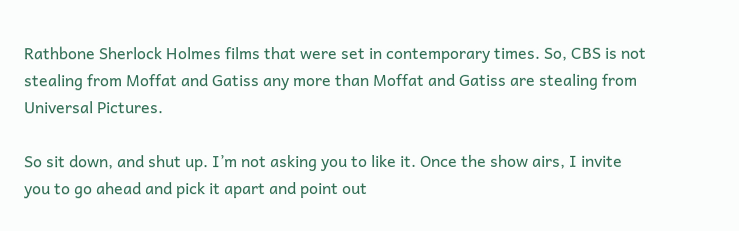Rathbone Sherlock Holmes films that were set in contemporary times. So, CBS is not stealing from Moffat and Gatiss any more than Moffat and Gatiss are stealing from Universal Pictures.

So sit down, and shut up. I’m not asking you to like it. Once the show airs, I invite you to go ahead and pick it apart and point out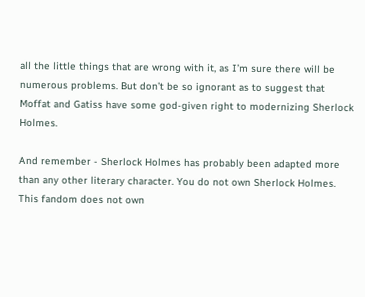all the little things that are wrong with it, as I’m sure there will be numerous problems. But don’t be so ignorant as to suggest that Moffat and Gatiss have some god-given right to modernizing Sherlock Holmes.

And remember - Sherlock Holmes has probably been adapted more than any other literary character. You do not own Sherlock Holmes. This fandom does not own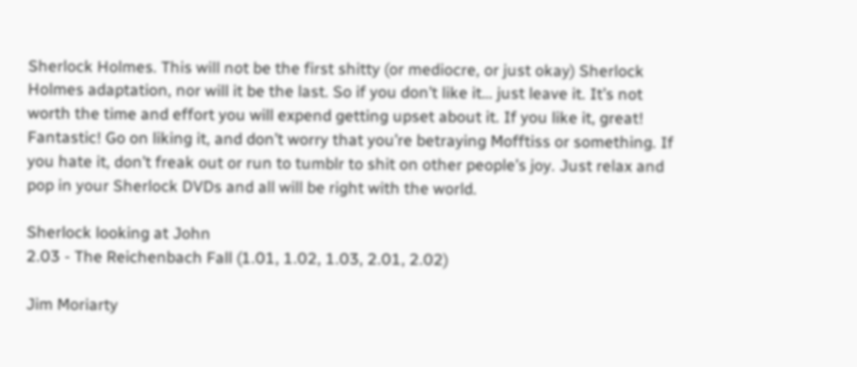Sherlock Holmes. This will not be the first shitty (or mediocre, or just okay) Sherlock Holmes adaptation, nor will it be the last. So if you don’t like it… just leave it. It’s not worth the time and effort you will expend getting upset about it. If you like it, great! Fantastic! Go on liking it, and don’t worry that you’re betraying Mofftiss or something. If you hate it, don’t freak out or run to tumblr to shit on other people’s joy. Just relax and pop in your Sherlock DVDs and all will be right with the world.

Sherlock looking at John
2.03 - The Reichenbach Fall (1.01, 1.02, 1.03, 2.01, 2.02)

Jim Moriarty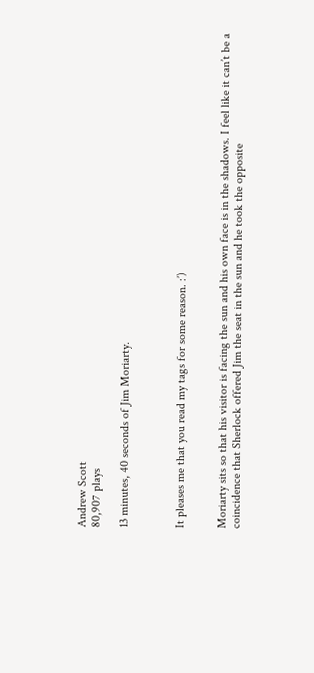Andrew Scott
80,907 plays

13 minutes, 40 seconds of Jim Moriarty.



It pleases me that you read my tags for some reason. :’)


Moriarty sits so that his visitor is facing the sun and his own face is in the shadows. I feel like it can’t be a coincidence that Sherlock offered Jim the seat in the sun and he took the opposite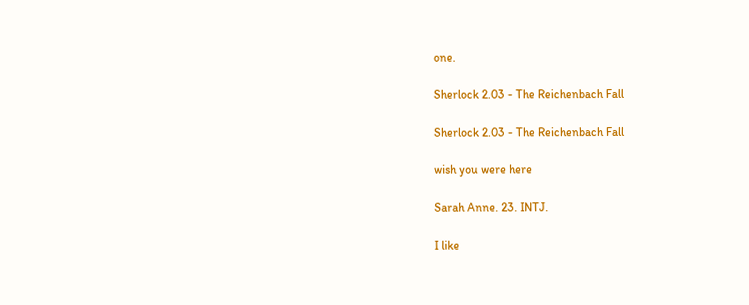one.

Sherlock 2.03 - The Reichenbach Fall

Sherlock 2.03 - The Reichenbach Fall

wish you were here

Sarah Anne. 23. INTJ.

I like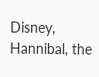Disney, Hannibal, the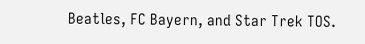Beatles, FC Bayern, and Star Trek TOS.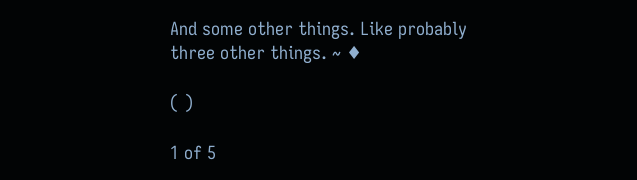And some other things. Like probably three other things. ~ ♦

( )

1 of 5